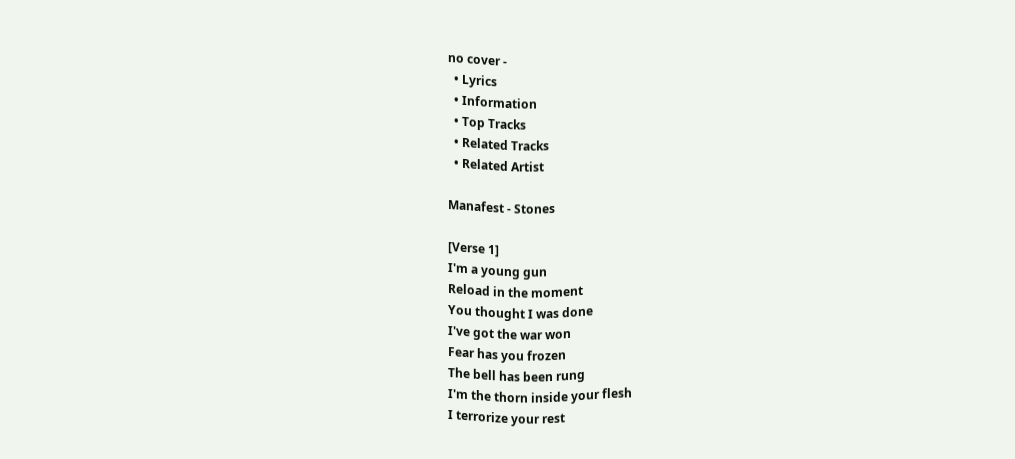no cover -
  • Lyrics
  • Information
  • Top Tracks
  • Related Tracks
  • Related Artist

Manafest - Stones

[Verse 1]
I'm a young gun
Reload in the moment
You thought I was done
I've got the war won
Fear has you frozen
The bell has been rung
I'm the thorn inside your flesh
I terrorize your rest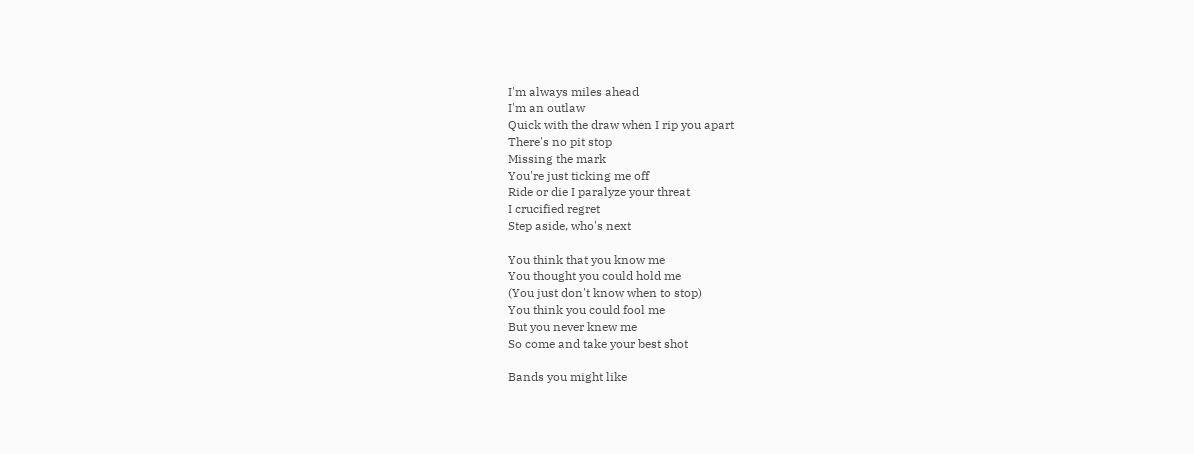I'm always miles ahead
I'm an outlaw
Quick with the draw when I rip you apart
There's no pit stop
Missing the mark
You're just ticking me off
Ride or die I paralyze your threat
I crucified regret
Step aside, who's next

You think that you know me
You thought you could hold me
(You just don't know when to stop)
You think you could fool me
But you never knew me
So come and take your best shot

Bands you might like